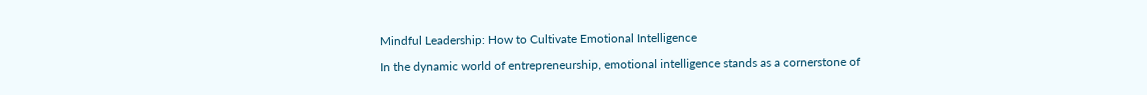Mindful Leadership: How to Cultivate Emotional Intelligence

In the dynamic world of entrepreneurship, emotional intelligence stands as a cornerstone of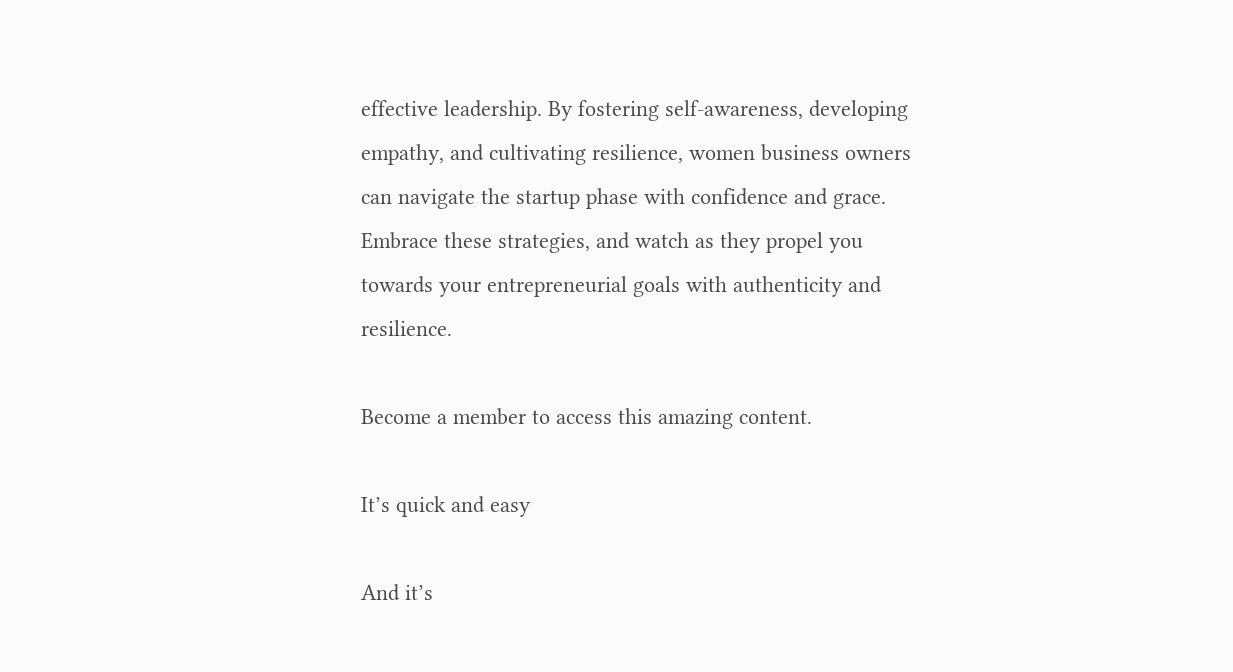effective leadership. By fostering self-awareness, developing empathy, and cultivating resilience, women business owners can navigate the startup phase with confidence and grace. Embrace these strategies, and watch as they propel you towards your entrepreneurial goals with authenticity and resilience.

Become a member to access this amazing content.

It’s quick and easy

And it’s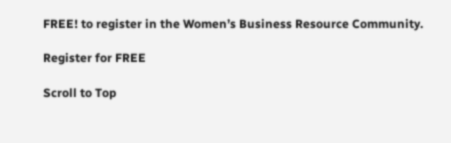FREE! to register in the Women’s Business Resource Community.

Register for FREE

Scroll to Top